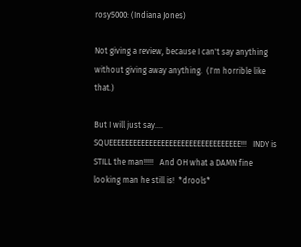rosy5000: (Indiana Jones)

Not giving a review, because I can't say anything without giving away anything.  (I'm horrible like that.)

But I will just say.... SQUEEEEEEEEEEEEEEEEEEEEEEEEEEEEEEEEE!!!   INDY is STILL the man!!!!!   And OH what a DAMN fine looking man he still is!  *drools*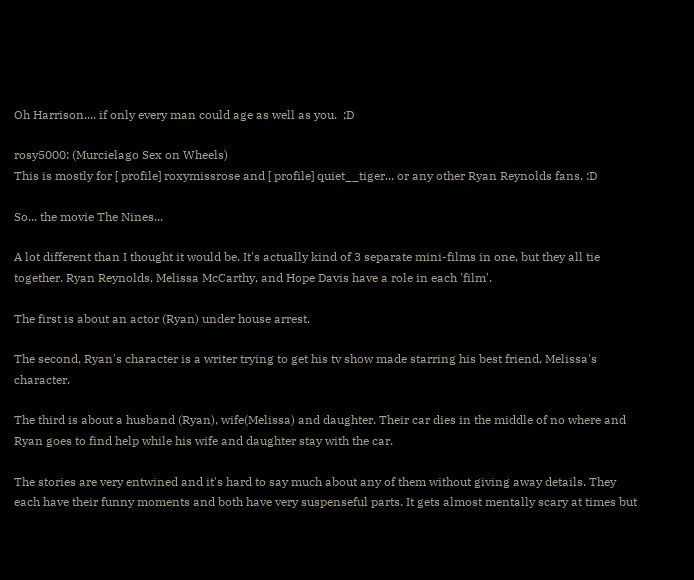Oh Harrison.... if only every man could age as well as you.  ;D

rosy5000: (Murcielago Sex on Wheels)
This is mostly for [ profile] roxymissrose and [ profile] quiet__tiger... or any other Ryan Reynolds fans. :D

So... the movie The Nines...

A lot different than I thought it would be. It's actually kind of 3 separate mini-films in one, but they all tie together. Ryan Reynolds, Melissa McCarthy, and Hope Davis have a role in each 'film'.

The first is about an actor (Ryan) under house arrest.

The second, Ryan's character is a writer trying to get his tv show made starring his best friend, Melissa's character.

The third is about a husband (Ryan), wife(Melissa) and daughter. Their car dies in the middle of no where and Ryan goes to find help while his wife and daughter stay with the car.

The stories are very entwined and it's hard to say much about any of them without giving away details. They each have their funny moments and both have very suspenseful parts. It gets almost mentally scary at times but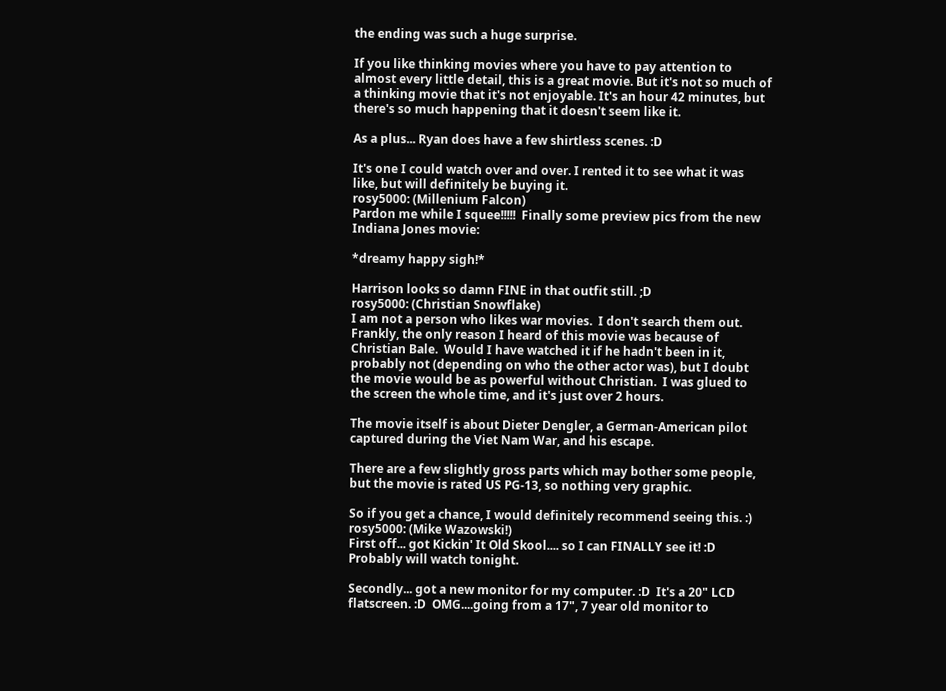the ending was such a huge surprise.

If you like thinking movies where you have to pay attention to almost every little detail, this is a great movie. But it's not so much of a thinking movie that it's not enjoyable. It's an hour 42 minutes, but there's so much happening that it doesn't seem like it.

As a plus... Ryan does have a few shirtless scenes. :D

It's one I could watch over and over. I rented it to see what it was like, but will definitely be buying it.
rosy5000: (Millenium Falcon)
Pardon me while I squee!!!!!  Finally some preview pics from the new Indiana Jones movie:

*dreamy happy sigh!*

Harrison looks so damn FINE in that outfit still. ;D
rosy5000: (Christian Snowflake)
I am not a person who likes war movies.  I don't search them out.  Frankly, the only reason I heard of this movie was because of Christian Bale.  Would I have watched it if he hadn't been in it, probably not (depending on who the other actor was), but I doubt the movie would be as powerful without Christian.  I was glued to the screen the whole time, and it's just over 2 hours.

The movie itself is about Dieter Dengler, a German-American pilot captured during the Viet Nam War, and his escape.

There are a few slightly gross parts which may bother some people, but the movie is rated US PG-13, so nothing very graphic.

So if you get a chance, I would definitely recommend seeing this. :)
rosy5000: (Mike Wazowski!)
First off... got Kickin' It Old Skool.... so I can FINALLY see it! :D  Probably will watch tonight.

Secondly... got a new monitor for my computer. :D  It's a 20" LCD flatscreen. :D  OMG....going from a 17", 7 year old monitor to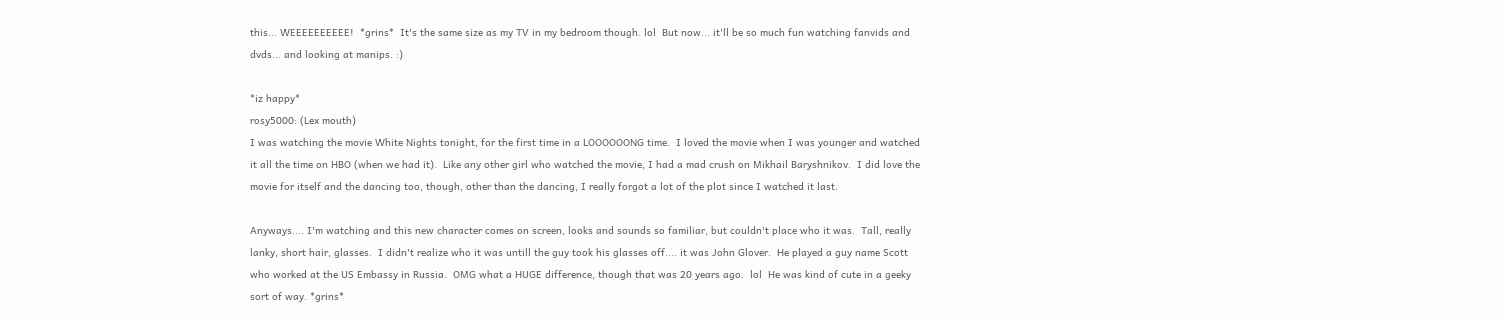this... WEEEEEEEEEE!  *grins*  It's the same size as my TV in my bedroom though. lol  But now... it'll be so much fun watching fanvids and dvds... and looking at manips. :)

*iz happy*
rosy5000: (Lex mouth)
I was watching the movie White Nights tonight, for the first time in a LOOOOOONG time.  I loved the movie when I was younger and watched it all the time on HBO (when we had it).  Like any other girl who watched the movie, I had a mad crush on Mikhail Baryshnikov.  I did love the movie for itself and the dancing too, though, other than the dancing, I really forgot a lot of the plot since I watched it last.

Anyways.... I'm watching and this new character comes on screen, looks and sounds so familiar, but couldn't place who it was.  Tall, really lanky, short hair, glasses.  I didn't realize who it was untill the guy took his glasses off.... it was John Glover.  He played a guy name Scott who worked at the US Embassy in Russia.  OMG what a HUGE difference, though that was 20 years ago.  lol  He was kind of cute in a geeky sort of way. *grins*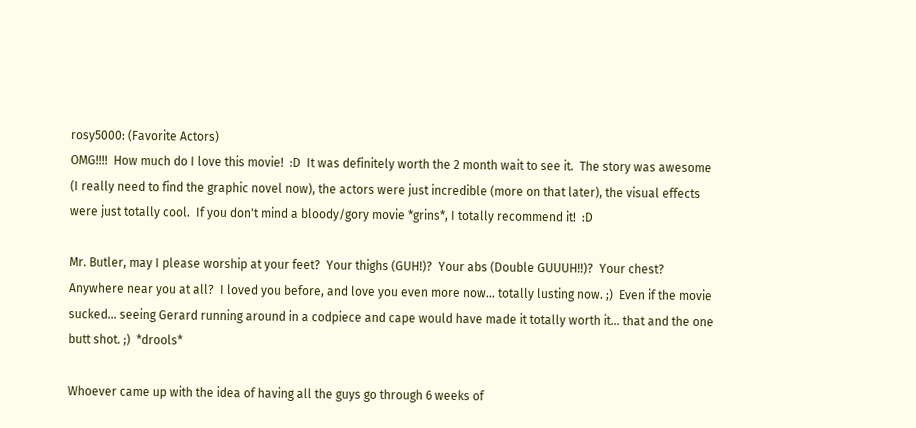rosy5000: (Favorite Actors)
OMG!!!!  How much do I love this movie!  :D  It was definitely worth the 2 month wait to see it.  The story was awesome (I really need to find the graphic novel now), the actors were just incredible (more on that later), the visual effects were just totally cool.  If you don't mind a bloody/gory movie *grins*, I totally recommend it!  :D

Mr. Butler, may I please worship at your feet?  Your thighs (GUH!)?  Your abs (Double GUUUH!!)?  Your chest?  Anywhere near you at all?  I loved you before, and love you even more now... totally lusting now. ;)  Even if the movie sucked... seeing Gerard running around in a codpiece and cape would have made it totally worth it... that and the one butt shot. ;)  *drools*

Whoever came up with the idea of having all the guys go through 6 weeks of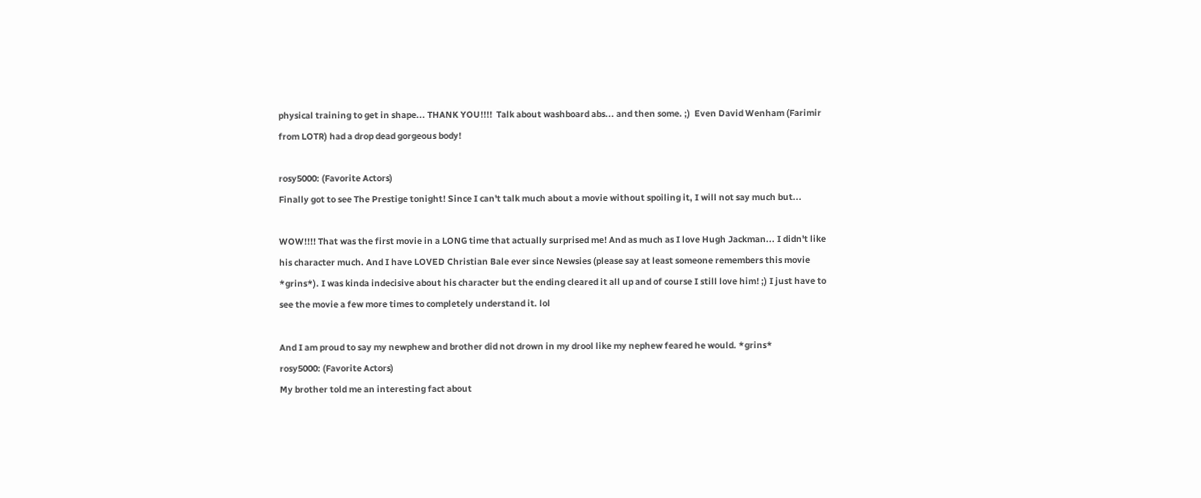physical training to get in shape... THANK YOU!!!!  Talk about washboard abs... and then some. ;)  Even David Wenham (Farimir from LOTR) had a drop dead gorgeous body!

rosy5000: (Favorite Actors)
Finally got to see The Prestige tonight! Since I can't talk much about a movie without spoiling it, I will not say much but...

WOW!!!! That was the first movie in a LONG time that actually surprised me! And as much as I love Hugh Jackman... I didn't like his character much. And I have LOVED Christian Bale ever since Newsies (please say at least someone remembers this movie *grins*). I was kinda indecisive about his character but the ending cleared it all up and of course I still love him! ;) I just have to see the movie a few more times to completely understand it. lol

And I am proud to say my newphew and brother did not drown in my drool like my nephew feared he would. *grins*
rosy5000: (Favorite Actors)
My brother told me an interesting fact about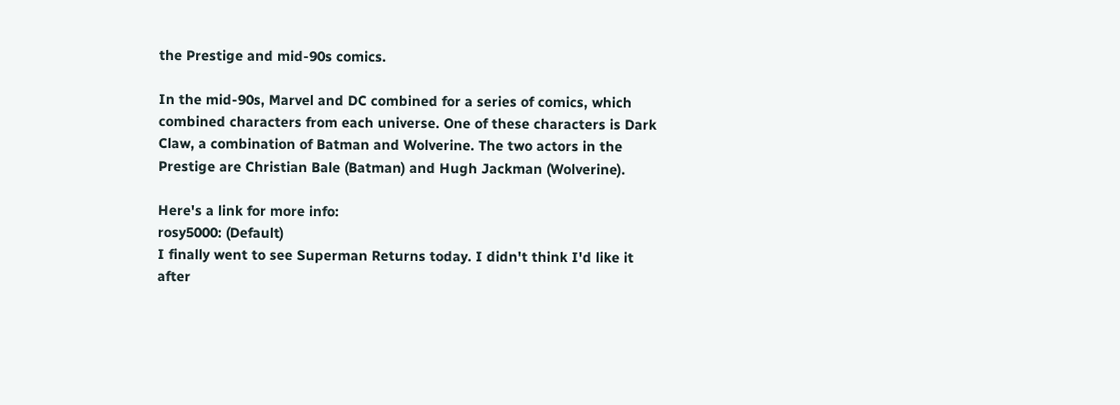the Prestige and mid-90s comics.

In the mid-90s, Marvel and DC combined for a series of comics, which combined characters from each universe. One of these characters is Dark Claw, a combination of Batman and Wolverine. The two actors in the Prestige are Christian Bale (Batman) and Hugh Jackman (Wolverine).

Here's a link for more info:
rosy5000: (Default)
I finally went to see Superman Returns today. I didn't think I'd like it after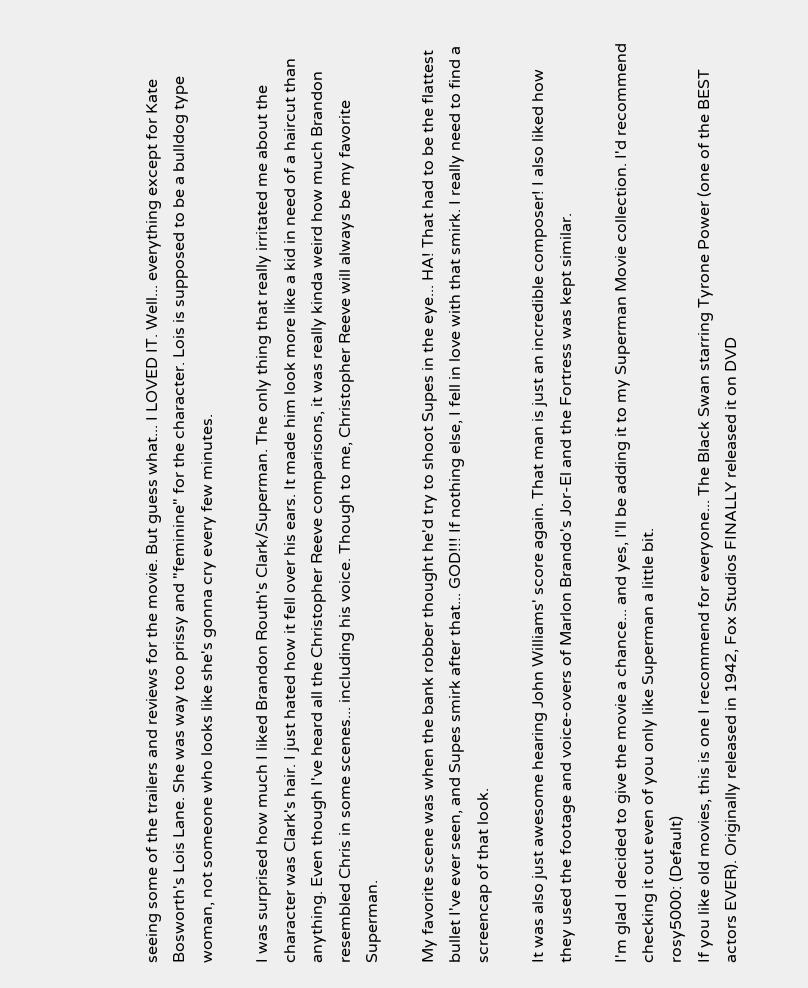seeing some of the trailers and reviews for the movie. But guess what... I LOVED IT. Well... everything except for Kate Bosworth's Lois Lane. She was way too prissy and "feminine" for the character. Lois is supposed to be a bulldog type woman, not someone who looks like she's gonna cry every few minutes.

I was surprised how much I liked Brandon Routh's Clark/Superman. The only thing that really irritated me about the character was Clark's hair. I just hated how it fell over his ears. It made him look more like a kid in need of a haircut than anything. Even though I've heard all the Christopher Reeve comparisons, it was really kinda weird how much Brandon resembled Chris in some scenes... including his voice. Though to me, Christopher Reeve will always be my favorite Superman.

My favorite scene was when the bank robber thought he'd try to shoot Supes in the eye... HA! That had to be the flattest bullet I've ever seen, and Supes smirk after that... GOD!!! If nothing else, I fell in love with that smirk. I really need to find a screencap of that look.

It was also just awesome hearing John Williams' score again. That man is just an incredible composer! I also liked how they used the footage and voice-overs of Marlon Brando's Jor-El and the Fortress was kept similar.

I'm glad I decided to give the movie a chance... and yes, I'll be adding it to my Superman Movie collection. I'd recommend checking it out even of you only like Superman a little bit.
rosy5000: (Default)
If you like old movies, this is one I recommend for everyone... The Black Swan starring Tyrone Power (one of the BEST actors EVER). Originally released in 1942, Fox Studios FINALLY released it on DVD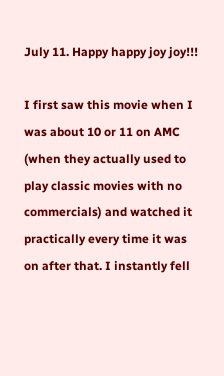July 11. Happy happy joy joy!!!

I first saw this movie when I was about 10 or 11 on AMC (when they actually used to play classic movies with no commercials) and watched it practically every time it was on after that. I instantly fell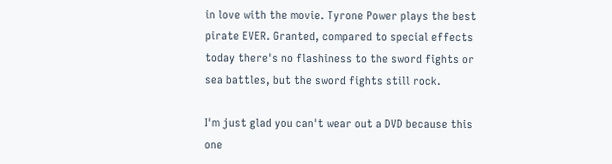in love with the movie. Tyrone Power plays the best pirate EVER. Granted, compared to special effects today there's no flashiness to the sword fights or sea battles, but the sword fights still rock.

I'm just glad you can't wear out a DVD because this one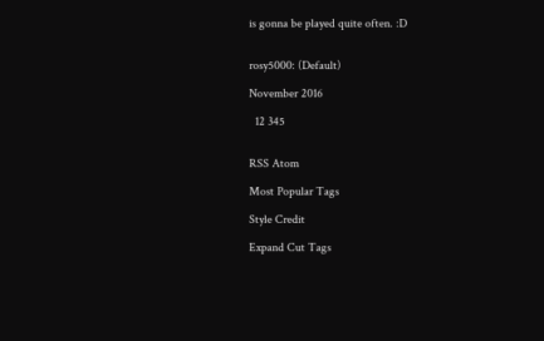is gonna be played quite often. :D


rosy5000: (Default)

November 2016

  12 345


RSS Atom

Most Popular Tags

Style Credit

Expand Cut Tags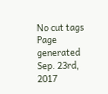No cut tags
Page generated Sep. 23rd, 2017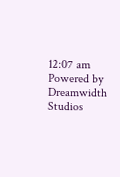12:07 am
Powered by Dreamwidth Studios